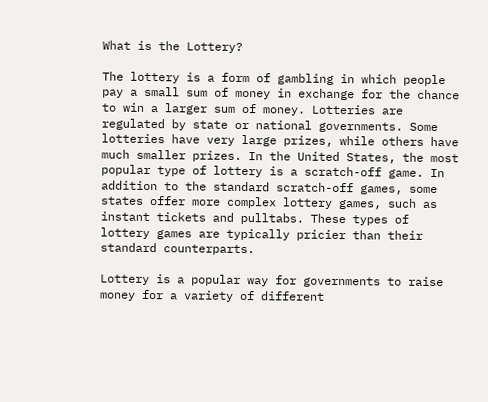What is the Lottery?

The lottery is a form of gambling in which people pay a small sum of money in exchange for the chance to win a larger sum of money. Lotteries are regulated by state or national governments. Some lotteries have very large prizes, while others have much smaller prizes. In the United States, the most popular type of lottery is a scratch-off game. In addition to the standard scratch-off games, some states offer more complex lottery games, such as instant tickets and pulltabs. These types of lottery games are typically pricier than their standard counterparts.

Lottery is a popular way for governments to raise money for a variety of different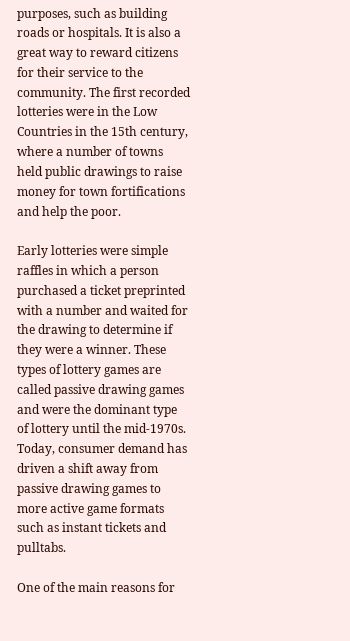purposes, such as building roads or hospitals. It is also a great way to reward citizens for their service to the community. The first recorded lotteries were in the Low Countries in the 15th century, where a number of towns held public drawings to raise money for town fortifications and help the poor.

Early lotteries were simple raffles in which a person purchased a ticket preprinted with a number and waited for the drawing to determine if they were a winner. These types of lottery games are called passive drawing games and were the dominant type of lottery until the mid-1970s. Today, consumer demand has driven a shift away from passive drawing games to more active game formats such as instant tickets and pulltabs.

One of the main reasons for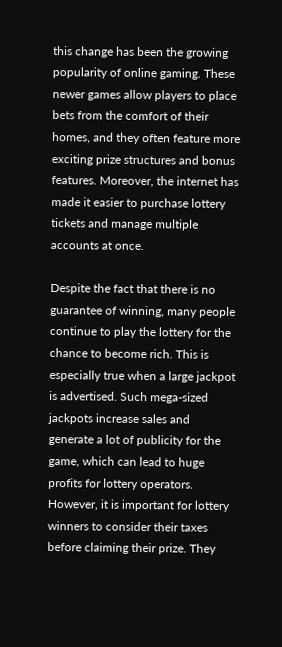this change has been the growing popularity of online gaming. These newer games allow players to place bets from the comfort of their homes, and they often feature more exciting prize structures and bonus features. Moreover, the internet has made it easier to purchase lottery tickets and manage multiple accounts at once.

Despite the fact that there is no guarantee of winning, many people continue to play the lottery for the chance to become rich. This is especially true when a large jackpot is advertised. Such mega-sized jackpots increase sales and generate a lot of publicity for the game, which can lead to huge profits for lottery operators. However, it is important for lottery winners to consider their taxes before claiming their prize. They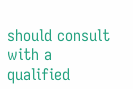should consult with a qualified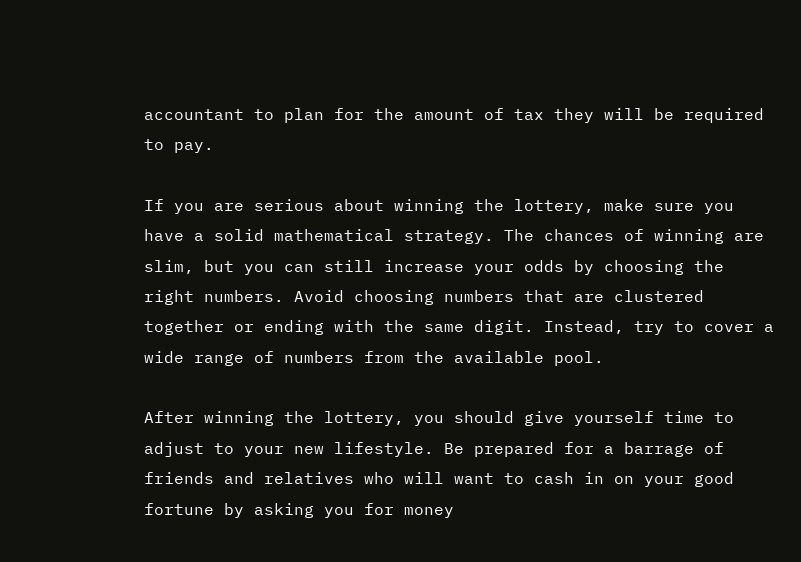accountant to plan for the amount of tax they will be required to pay.

If you are serious about winning the lottery, make sure you have a solid mathematical strategy. The chances of winning are slim, but you can still increase your odds by choosing the right numbers. Avoid choosing numbers that are clustered together or ending with the same digit. Instead, try to cover a wide range of numbers from the available pool.

After winning the lottery, you should give yourself time to adjust to your new lifestyle. Be prepared for a barrage of friends and relatives who will want to cash in on your good fortune by asking you for money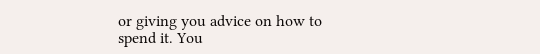or giving you advice on how to spend it. You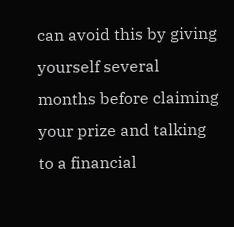can avoid this by giving yourself several months before claiming your prize and talking to a financial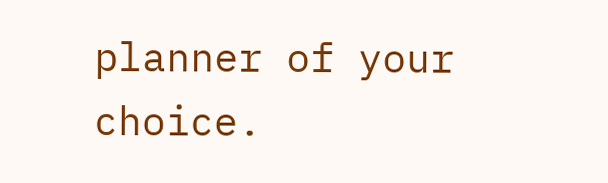planner of your choice.